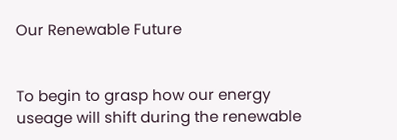Our Renewable Future


To begin to grasp how our energy useage will shift during the renewable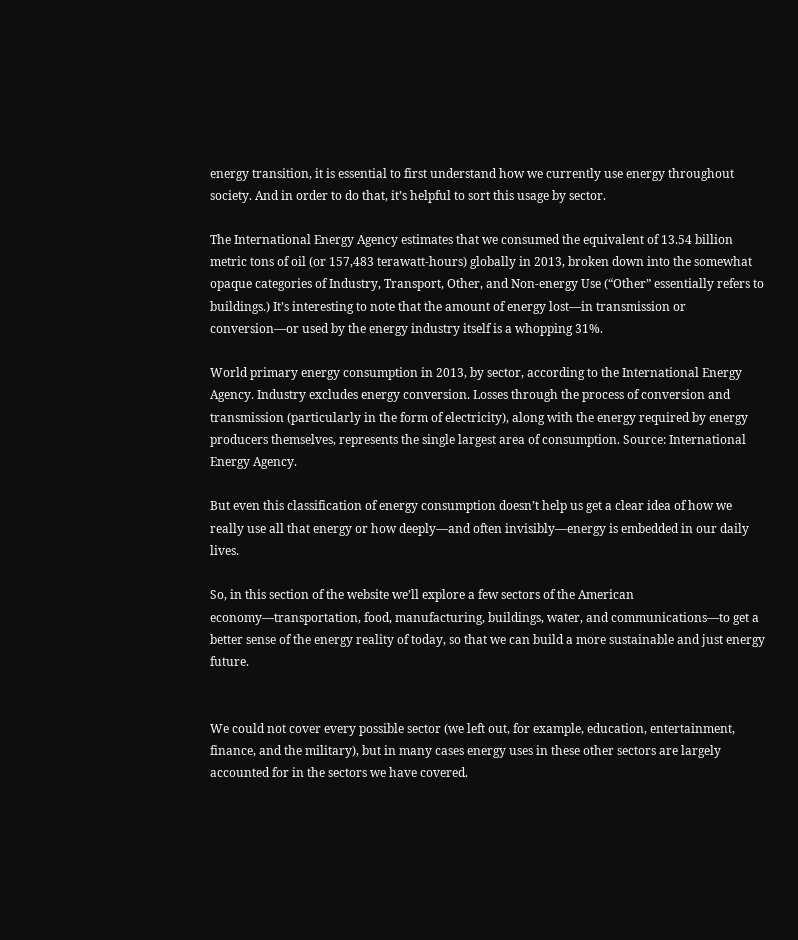energy transition, it is essential to first understand how we currently use energy throughout society. And in order to do that, it’s helpful to sort this usage by sector.

The International Energy Agency estimates that we consumed the equivalent of 13.54 billion metric tons of oil (or 157,483 terawatt-hours) globally in 2013, broken down into the somewhat opaque categories of Industry, Transport, Other, and Non-energy Use (“Other” essentially refers to buildings.) It’s interesting to note that the amount of energy lost—in transmission or conversion—or used by the energy industry itself is a whopping 31%.

World primary energy consumption in 2013, by sector, according to the International Energy Agency. Industry excludes energy conversion. Losses through the process of conversion and transmission (particularly in the form of electricity), along with the energy required by energy producers themselves, represents the single largest area of consumption. Source: International Energy Agency.

But even this classification of energy consumption doesn’t help us get a clear idea of how we really use all that energy or how deeply—and often invisibly—energy is embedded in our daily lives.

So, in this section of the website we’ll explore a few sectors of the American economy—transportation, food, manufacturing, buildings, water, and communications—to get a better sense of the energy reality of today, so that we can build a more sustainable and just energy future.


We could not cover every possible sector (we left out, for example, education, entertainment, finance, and the military), but in many cases energy uses in these other sectors are largely accounted for in the sectors we have covered.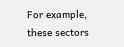For example, these sectors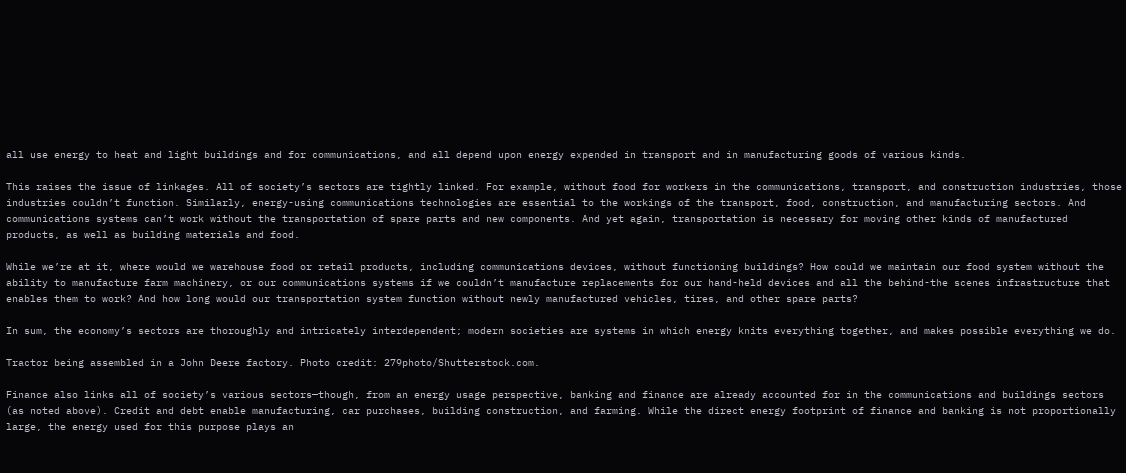all use energy to heat and light buildings and for communications, and all depend upon energy expended in transport and in manufacturing goods of various kinds.

This raises the issue of linkages. All of society’s sectors are tightly linked. For example, without food for workers in the communications, transport, and construction industries, those industries couldn’t function. Similarly, energy-using communications technologies are essential to the workings of the transport, food, construction, and manufacturing sectors. And communications systems can’t work without the transportation of spare parts and new components. And yet again, transportation is necessary for moving other kinds of manufactured products, as well as building materials and food.

While we’re at it, where would we warehouse food or retail products, including communications devices, without functioning buildings? How could we maintain our food system without the ability to manufacture farm machinery, or our communications systems if we couldn’t manufacture replacements for our hand-held devices and all the behind-the scenes infrastructure that enables them to work? And how long would our transportation system function without newly manufactured vehicles, tires, and other spare parts?

In sum, the economy’s sectors are thoroughly and intricately interdependent; modern societies are systems in which energy knits everything together, and makes possible everything we do.

Tractor being assembled in a John Deere factory. Photo credit: 279photo/Shutterstock.com.

Finance also links all of society’s various sectors—though, from an energy usage perspective, banking and finance are already accounted for in the communications and buildings sectors (as noted above). Credit and debt enable manufacturing, car purchases, building construction, and farming. While the direct energy footprint of finance and banking is not proportionally large, the energy used for this purpose plays an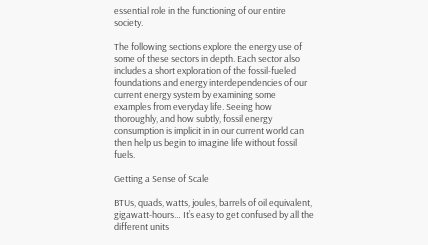essential role in the functioning of our entire society.

The following sections explore the energy use of some of these sectors in depth. Each sector also includes a short exploration of the fossil-fueled foundations and energy interdependencies of our current energy system by examining some examples from everyday life. Seeing how thoroughly, and how subtly, fossil energy consumption is implicit in in our current world can then help us begin to imagine life without fossil fuels.

Getting a Sense of Scale

BTUs, quads, watts, joules, barrels of oil equivalent, gigawatt-hours… It’s easy to get confused by all the different units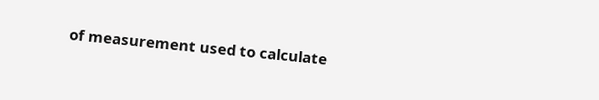of measurement used to calculate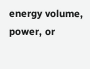energy volume, power, or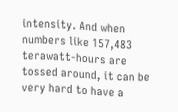intensity. And when numbers like 157,483 terawatt-hours are tossed around, it can be very hard to have a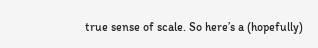true sense of scale. So here’s a (hopefully)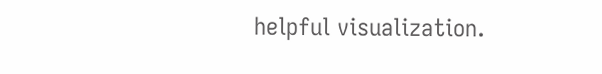helpful visualization.